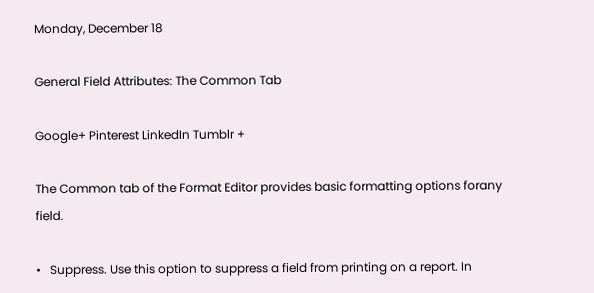Monday, December 18

General Field Attributes: The Common Tab

Google+ Pinterest LinkedIn Tumblr +

The Common tab of the Format Editor provides basic formatting options forany field.

•   Suppress. Use this option to suppress a field from printing on a report. In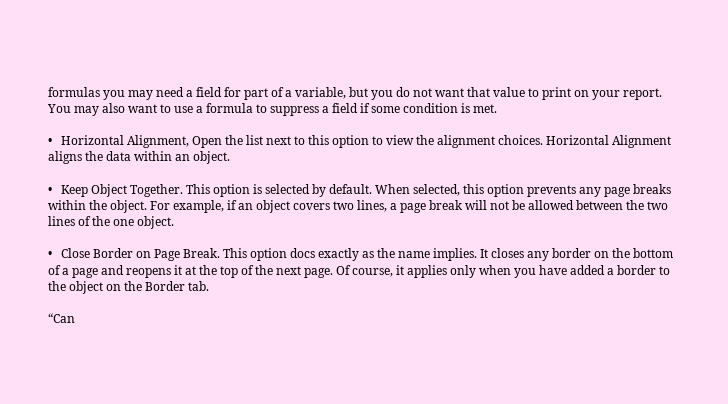formulas you may need a field for part of a variable, but you do not want that value to print on your report. You may also want to use a formula to suppress a field if some condition is met.

•   Horizontal Alignment, Open the list next to this option to view the alignment choices. Horizontal Alignment aligns the data within an object.

•   Keep Object Together. This option is selected by default. When selected, this option prevents any page breaks within the object. For example, if an object covers two lines, a page break will not be allowed between the two lines of the one object.

•   Close Border on Page Break. This option docs exactly as the name implies. It closes any border on the bottom of a page and reopens it at the top of the next page. Of course, it applies only when you have added a border to the object on the Border tab.

“Can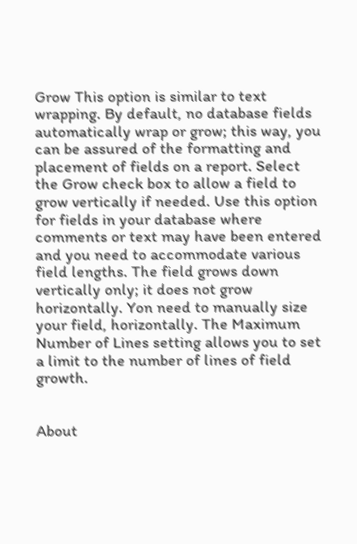Grow This option is similar to text wrapping. By default, no database fields automatically wrap or grow; this way, you can be assured of the formatting and placement of fields on a report. Select the Grow check box to allow a field to grow vertically if needed. Use this option for fields in your database where comments or text may have been entered and you need to accommodate various field lengths. The field grows down vertically only; it does not grow horizontally. Yon need to manually size your field, horizontally. The Maximum Number of Lines setting allows you to set a limit to the number of lines of field growth.


About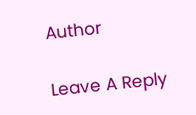Author

Leave A Reply